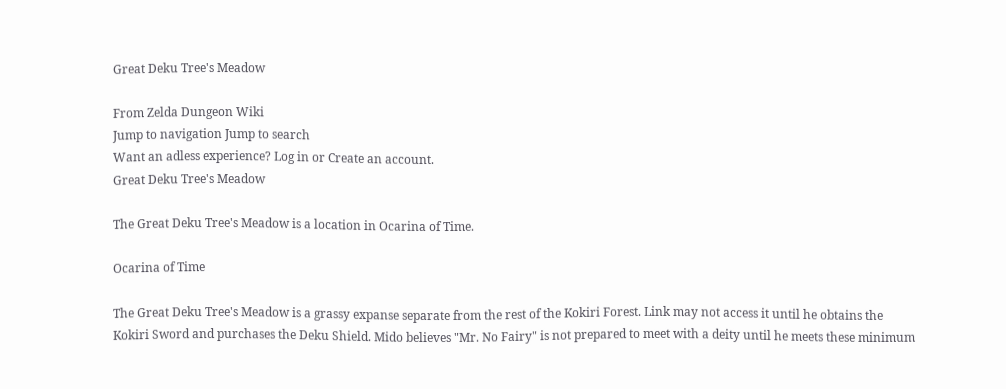Great Deku Tree's Meadow

From Zelda Dungeon Wiki
Jump to navigation Jump to search
Want an adless experience? Log in or Create an account.
Great Deku Tree's Meadow

The Great Deku Tree's Meadow is a location in Ocarina of Time.

Ocarina of Time

The Great Deku Tree's Meadow is a grassy expanse separate from the rest of the Kokiri Forest. Link may not access it until he obtains the Kokiri Sword and purchases the Deku Shield. Mido believes "Mr. No Fairy" is not prepared to meet with a deity until he meets these minimum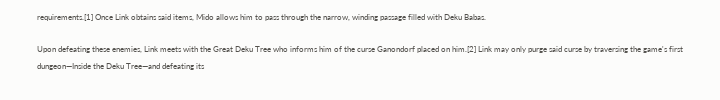requirements.[1] Once Link obtains said items, Mido allows him to pass through the narrow, winding passage filled with Deku Babas.

Upon defeating these enemies, Link meets with the Great Deku Tree who informs him of the curse Ganondorf placed on him.[2] Link may only purge said curse by traversing the game's first dungeon—Inside the Deku Tree—and defeating its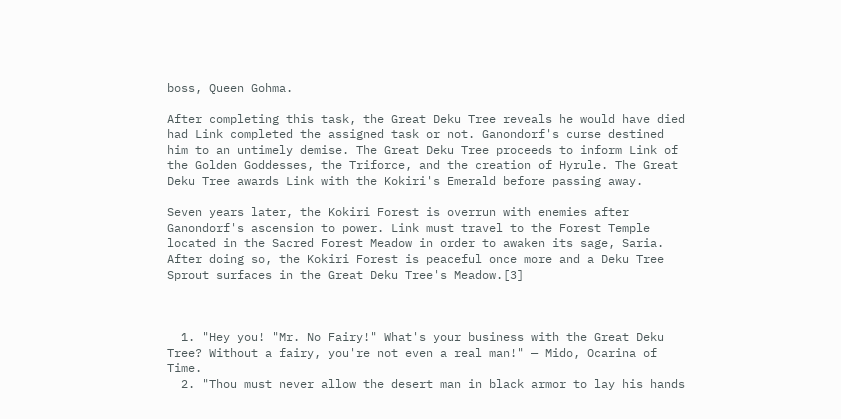boss, Queen Gohma.

After completing this task, the Great Deku Tree reveals he would have died had Link completed the assigned task or not. Ganondorf's curse destined him to an untimely demise. The Great Deku Tree proceeds to inform Link of the Golden Goddesses, the Triforce, and the creation of Hyrule. The Great Deku Tree awards Link with the Kokiri's Emerald before passing away.

Seven years later, the Kokiri Forest is overrun with enemies after Ganondorf's ascension to power. Link must travel to the Forest Temple located in the Sacred Forest Meadow in order to awaken its sage, Saria. After doing so, the Kokiri Forest is peaceful once more and a Deku Tree Sprout surfaces in the Great Deku Tree's Meadow.[3]



  1. "Hey you! "Mr. No Fairy!" What's your business with the Great Deku Tree? Without a fairy, you're not even a real man!" — Mido, Ocarina of Time.
  2. "Thou must never allow the desert man in black armor to lay his hands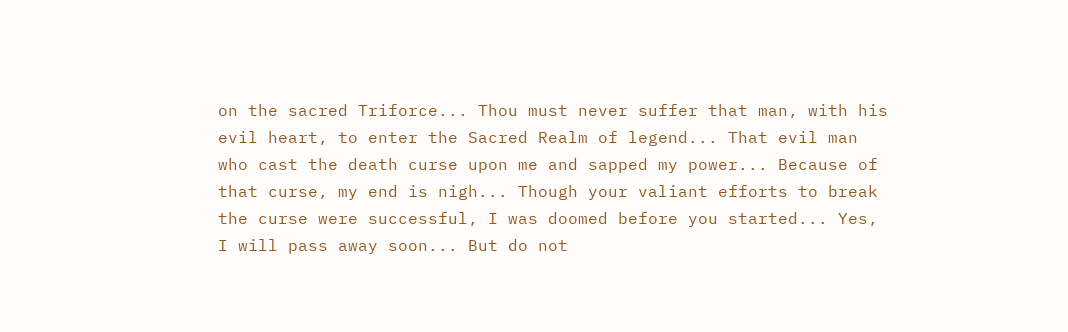on the sacred Triforce... Thou must never suffer that man, with his evil heart, to enter the Sacred Realm of legend... That evil man who cast the death curse upon me and sapped my power... Because of that curse, my end is nigh... Though your valiant efforts to break the curse were successful, I was doomed before you started... Yes, I will pass away soon... But do not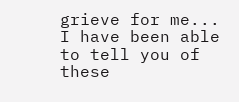grieve for me... I have been able to tell you of these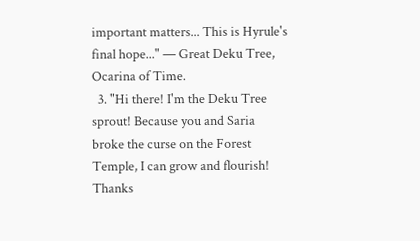important matters... This is Hyrule's final hope..." — Great Deku Tree, Ocarina of Time.
  3. "Hi there! I'm the Deku Tree sprout! Because you and Saria broke the curse on the Forest Temple, I can grow and flourish! Thanks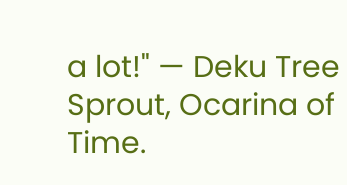a lot!" — Deku Tree Sprout, Ocarina of Time.